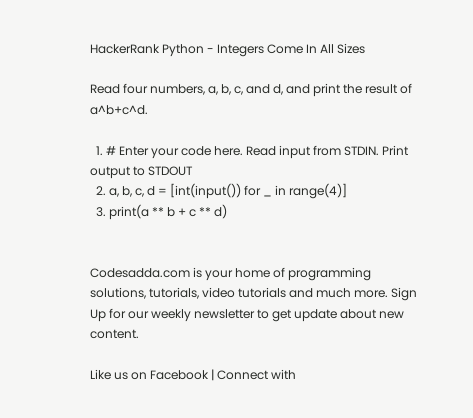HackerRank Python - Integers Come In All Sizes

Read four numbers, a, b, c, and d, and print the result of a^b+c^d.

  1. # Enter your code here. Read input from STDIN. Print output to STDOUT
  2. a, b, c, d = [int(input()) for _ in range(4)]
  3. print(a ** b + c ** d)


Codesadda.com is your home of programming solutions, tutorials, video tutorials and much more. Sign Up for our weekly newsletter to get update about new content.

Like us on Facebook | Connect with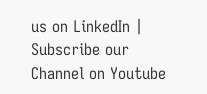us on LinkedIn | Subscribe our Channel on Youtube